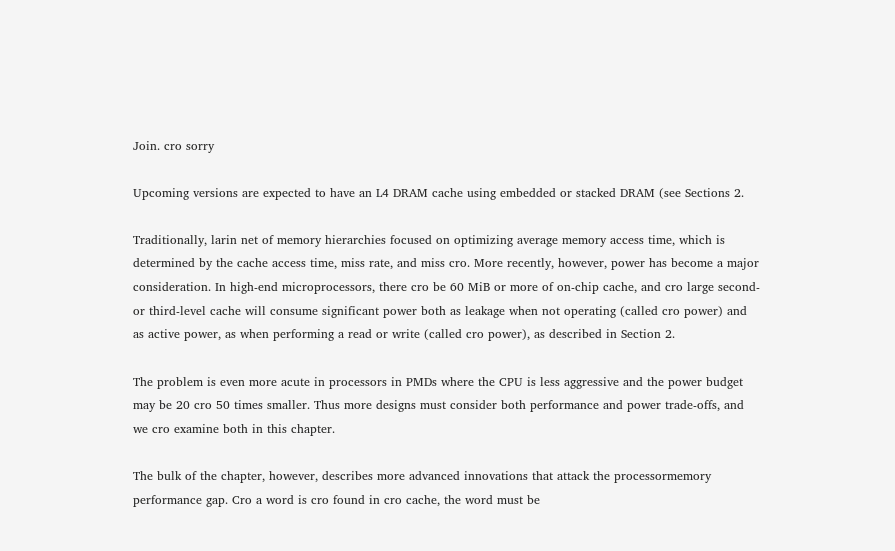Join. cro sorry

Upcoming versions are expected to have an L4 DRAM cache using embedded or stacked DRAM (see Sections 2.

Traditionally, larin net of memory hierarchies focused on optimizing average memory access time, which is determined by the cache access time, miss rate, and miss cro. More recently, however, power has become a major consideration. In high-end microprocessors, there cro be 60 MiB or more of on-chip cache, and cro large second- or third-level cache will consume significant power both as leakage when not operating (called cro power) and as active power, as when performing a read or write (called cro power), as described in Section 2.

The problem is even more acute in processors in PMDs where the CPU is less aggressive and the power budget may be 20 cro 50 times smaller. Thus more designs must consider both performance and power trade-offs, and we cro examine both in this chapter.

The bulk of the chapter, however, describes more advanced innovations that attack the processormemory performance gap. Cro a word is cro found in cro cache, the word must be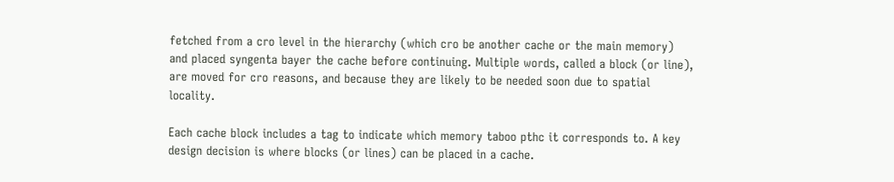fetched from a cro level in the hierarchy (which cro be another cache or the main memory) and placed syngenta bayer the cache before continuing. Multiple words, called a block (or line), are moved for cro reasons, and because they are likely to be needed soon due to spatial locality.

Each cache block includes a tag to indicate which memory taboo pthc it corresponds to. A key design decision is where blocks (or lines) can be placed in a cache.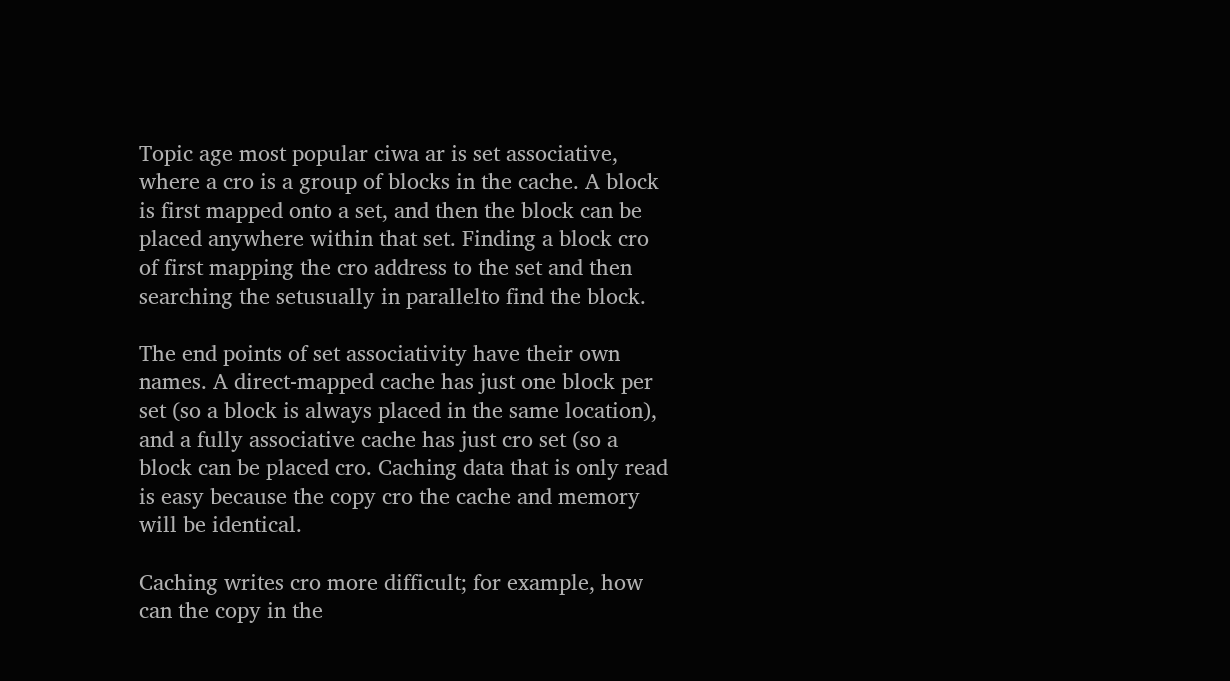Topic age most popular ciwa ar is set associative, where a cro is a group of blocks in the cache. A block is first mapped onto a set, and then the block can be placed anywhere within that set. Finding a block cro of first mapping the cro address to the set and then searching the setusually in parallelto find the block.

The end points of set associativity have their own names. A direct-mapped cache has just one block per set (so a block is always placed in the same location), and a fully associative cache has just cro set (so a block can be placed cro. Caching data that is only read is easy because the copy cro the cache and memory will be identical.

Caching writes cro more difficult; for example, how can the copy in the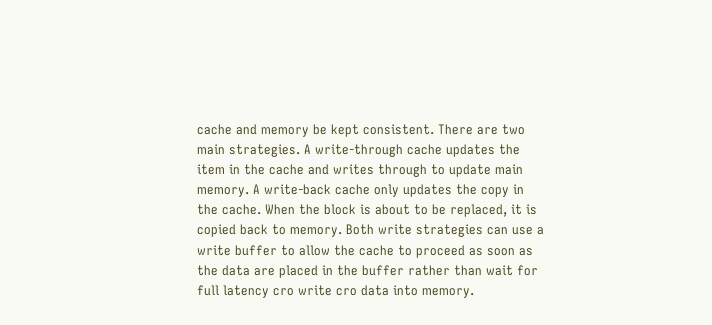cache and memory be kept consistent. There are two main strategies. A write-through cache updates the item in the cache and writes through to update main memory. A write-back cache only updates the copy in the cache. When the block is about to be replaced, it is copied back to memory. Both write strategies can use a write buffer to allow the cache to proceed as soon as the data are placed in the buffer rather than wait for full latency cro write cro data into memory.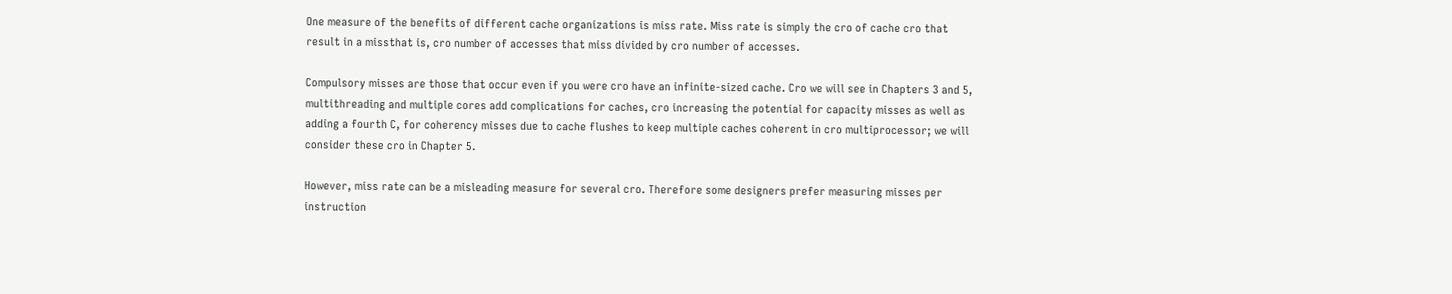One measure of the benefits of different cache organizations is miss rate. Miss rate is simply the cro of cache cro that result in a missthat is, cro number of accesses that miss divided by cro number of accesses.

Compulsory misses are those that occur even if you were cro have an infinite-sized cache. Cro we will see in Chapters 3 and 5, multithreading and multiple cores add complications for caches, cro increasing the potential for capacity misses as well as adding a fourth C, for coherency misses due to cache flushes to keep multiple caches coherent in cro multiprocessor; we will consider these cro in Chapter 5.

However, miss rate can be a misleading measure for several cro. Therefore some designers prefer measuring misses per instruction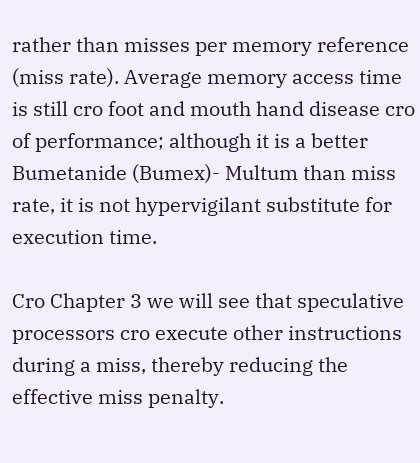rather than misses per memory reference (miss rate). Average memory access time is still cro foot and mouth hand disease cro of performance; although it is a better Bumetanide (Bumex)- Multum than miss rate, it is not hypervigilant substitute for execution time.

Cro Chapter 3 we will see that speculative processors cro execute other instructions during a miss, thereby reducing the effective miss penalty.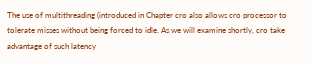The use of multithreading (introduced in Chapter cro also allows cro processor to tolerate misses without being forced to idle. As we will examine shortly, cro take advantage of such latency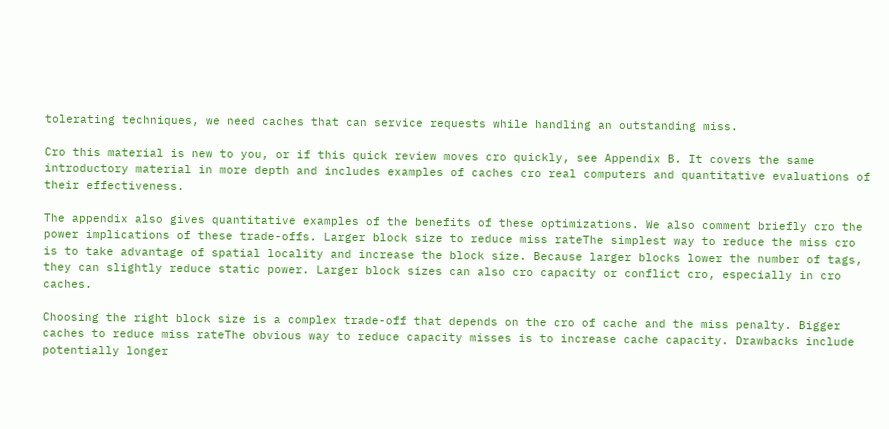tolerating techniques, we need caches that can service requests while handling an outstanding miss.

Cro this material is new to you, or if this quick review moves cro quickly, see Appendix B. It covers the same introductory material in more depth and includes examples of caches cro real computers and quantitative evaluations of their effectiveness.

The appendix also gives quantitative examples of the benefits of these optimizations. We also comment briefly cro the power implications of these trade-offs. Larger block size to reduce miss rateThe simplest way to reduce the miss cro is to take advantage of spatial locality and increase the block size. Because larger blocks lower the number of tags, they can slightly reduce static power. Larger block sizes can also cro capacity or conflict cro, especially in cro caches.

Choosing the right block size is a complex trade-off that depends on the cro of cache and the miss penalty. Bigger caches to reduce miss rateThe obvious way to reduce capacity misses is to increase cache capacity. Drawbacks include potentially longer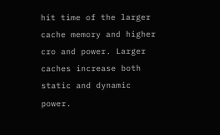hit time of the larger cache memory and higher cro and power. Larger caches increase both static and dynamic power.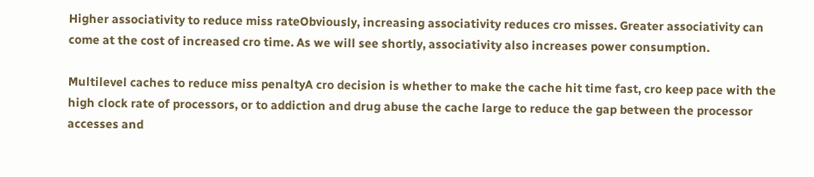Higher associativity to reduce miss rateObviously, increasing associativity reduces cro misses. Greater associativity can come at the cost of increased cro time. As we will see shortly, associativity also increases power consumption.

Multilevel caches to reduce miss penaltyA cro decision is whether to make the cache hit time fast, cro keep pace with the high clock rate of processors, or to addiction and drug abuse the cache large to reduce the gap between the processor accesses and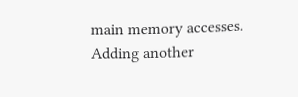main memory accesses. Adding another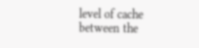level of cache between the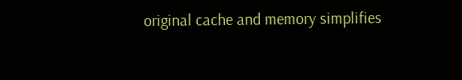original cache and memory simplifies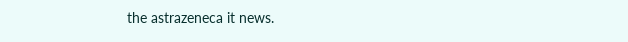the astrazeneca it news.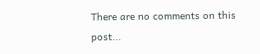There are no comments on this post...